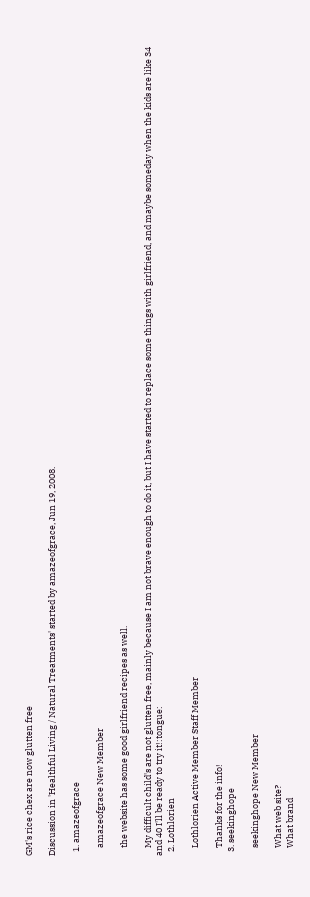GM's rice chex are now glutten free

Discussion in 'Healthful Living / Natural Treatments' started by amazeofgrace, Jun 19, 2008.

  1. amazeofgrace

    amazeofgrace New Member

    the website has some good girlfriend recipes as well.

    My difficult child's are not glutten free, mainly because I am not brave enough to do it, but I have started to replace some things with girlfriend, and maybe someday when the kids are like 34 and 40 I'll be ready to try it!:tongue:
  2. Lothlorien

    Lothlorien Active Member Staff Member

    Thanks for the info!
  3. seekinghope

    seekinghope New Member

    What web site?
    What brand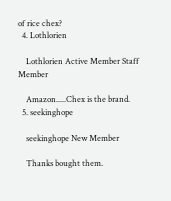of rice chex?
  4. Lothlorien

    Lothlorien Active Member Staff Member

    Amazon.....Chex is the brand.
  5. seekinghope

    seekinghope New Member

    Thanks bought them.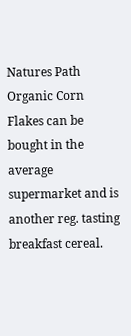Natures Path Organic Corn Flakes can be bought in the average supermarket and is another reg. tasting breakfast cereal.